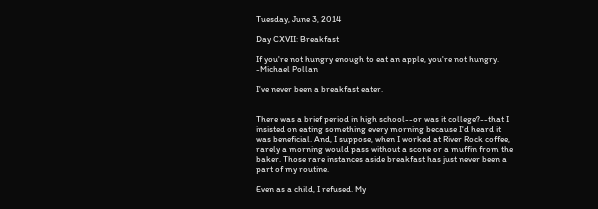Tuesday, June 3, 2014

Day CXVII: Breakfast

If you're not hungry enough to eat an apple, you're not hungry.
-Michael Pollan

I've never been a breakfast eater.


There was a brief period in high school--or was it college?--that I insisted on eating something every morning because I'd heard it was beneficial. And, I suppose, when I worked at River Rock coffee, rarely a morning would pass without a scone or a muffin from the baker. Those rare instances aside breakfast has just never been a part of my routine.

Even as a child, I refused. My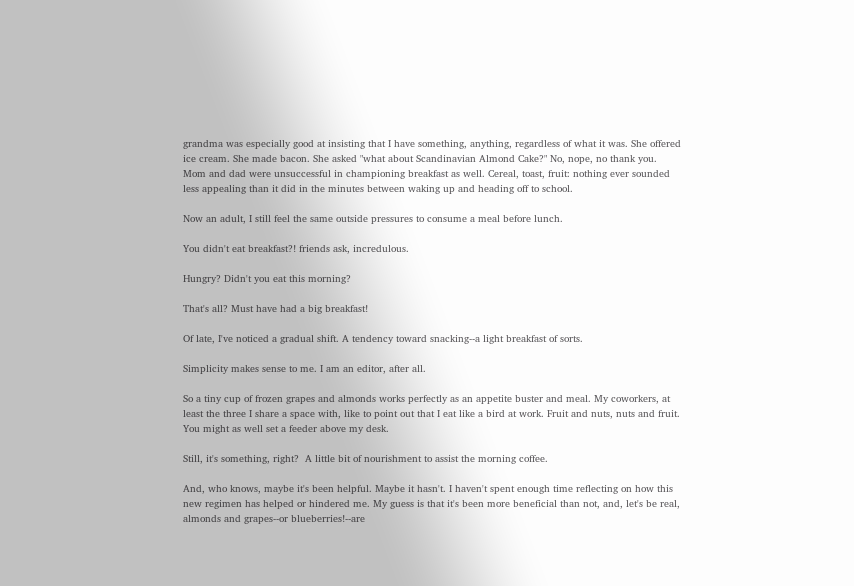grandma was especially good at insisting that I have something, anything, regardless of what it was. She offered ice cream. She made bacon. She asked "what about Scandinavian Almond Cake?" No, nope, no thank you. Mom and dad were unsuccessful in championing breakfast as well. Cereal, toast, fruit: nothing ever sounded less appealing than it did in the minutes between waking up and heading off to school.

Now an adult, I still feel the same outside pressures to consume a meal before lunch.

You didn't eat breakfast?! friends ask, incredulous.

Hungry? Didn't you eat this morning?

That's all? Must have had a big breakfast!

Of late, I've noticed a gradual shift. A tendency toward snacking--a light breakfast of sorts.

Simplicity makes sense to me. I am an editor, after all.

So a tiny cup of frozen grapes and almonds works perfectly as an appetite buster and meal. My coworkers, at least the three I share a space with, like to point out that I eat like a bird at work. Fruit and nuts, nuts and fruit. You might as well set a feeder above my desk.

Still, it's something, right?  A little bit of nourishment to assist the morning coffee.

And, who knows, maybe it's been helpful. Maybe it hasn't. I haven't spent enough time reflecting on how this new regimen has helped or hindered me. My guess is that it's been more beneficial than not, and, let's be real, almonds and grapes--or blueberries!--are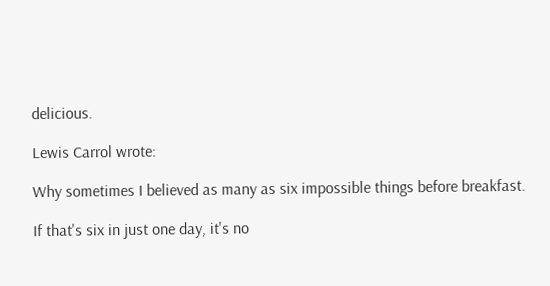delicious.

Lewis Carrol wrote:

Why sometimes I believed as many as six impossible things before breakfast.

If that's six in just one day, it's no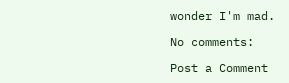wonder I'm mad.

No comments:

Post a Comment